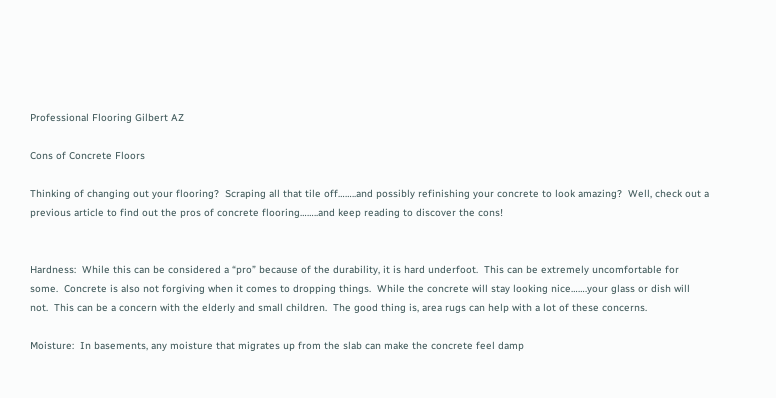Professional Flooring Gilbert AZ

Cons of Concrete Floors

Thinking of changing out your flooring?  Scraping all that tile off……..and possibly refinishing your concrete to look amazing?  Well, check out a previous article to find out the pros of concrete flooring……..and keep reading to discover the cons!


Hardness:  While this can be considered a “pro” because of the durability, it is hard underfoot.  This can be extremely uncomfortable for some.  Concrete is also not forgiving when it comes to dropping things.  While the concrete will stay looking nice…….your glass or dish will not.  This can be a concern with the elderly and small children.  The good thing is, area rugs can help with a lot of these concerns.

Moisture:  In basements, any moisture that migrates up from the slab can make the concrete feel damp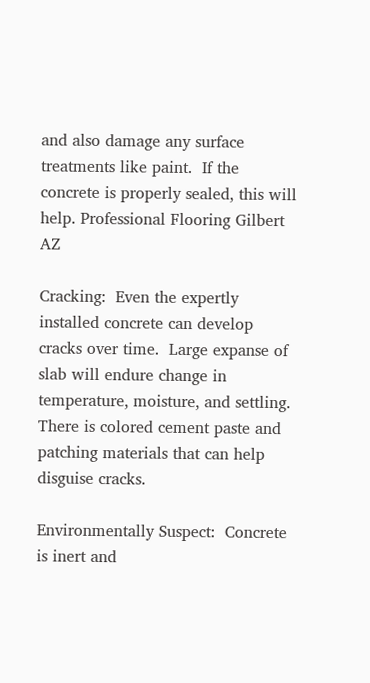and also damage any surface treatments like paint.  If the concrete is properly sealed, this will help. Professional Flooring Gilbert AZ

Cracking:  Even the expertly installed concrete can develop cracks over time.  Large expanse of slab will endure change in temperature, moisture, and settling.  There is colored cement paste and patching materials that can help disguise cracks.

Environmentally Suspect:  Concrete is inert and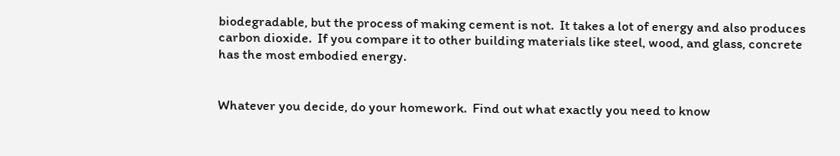biodegradable, but the process of making cement is not.  It takes a lot of energy and also produces carbon dioxide.  If you compare it to other building materials like steel, wood, and glass, concrete has the most embodied energy.


Whatever you decide, do your homework.  Find out what exactly you need to know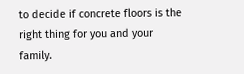to decide if concrete floors is the right thing for you and your family.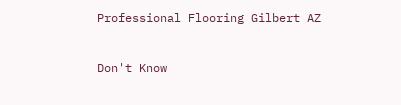Professional Flooring Gilbert AZ


Don't Know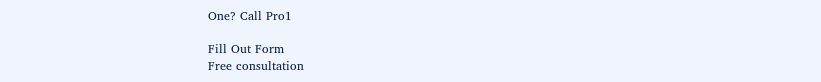One? Call Pro1

Fill Out Form
Free consultation